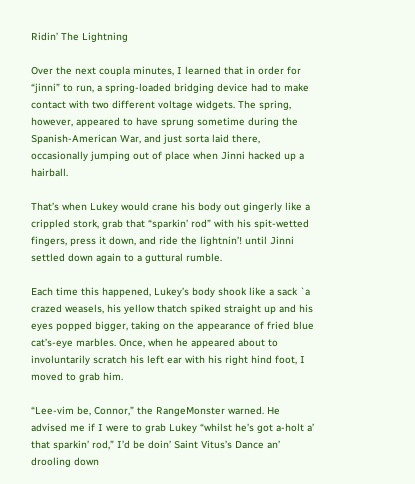Ridin’ The Lightning

Over the next coupla minutes, I learned that in order for “jinni” to run, a spring-loaded bridging device had to make contact with two different voltage widgets. The spring, however, appeared to have sprung sometime during the Spanish-American War, and just sorta laid there, occasionally jumping out of place when Jinni hacked up a hairball.

That’s when Lukey would crane his body out gingerly like a crippled stork, grab that “sparkin’ rod” with his spit-wetted fingers, press it down, and ride the lightnin’! until Jinni settled down again to a guttural rumble.

Each time this happened, Lukey’s body shook like a sack `a crazed weasels, his yellow thatch spiked straight up and his eyes popped bigger, taking on the appearance of fried blue cat’s-eye marbles. Once, when he appeared about to involuntarily scratch his left ear with his right hind foot, I moved to grab him.

“Lee-vim be, Connor,” the RangeMonster warned. He advised me if I were to grab Lukey “whilst he’s got a-holt a’ that sparkin’ rod,” I’d be doin’ Saint Vitus’s Dance an’ drooling down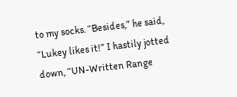to my socks. “Besides,” he said, “Lukey likes it!” I hastily jotted down, “UN-Written Range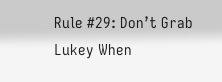Rule #29: Don’t Grab Lukey When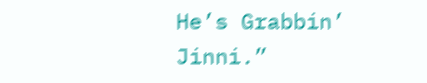He’s Grabbin’ Jinni.”